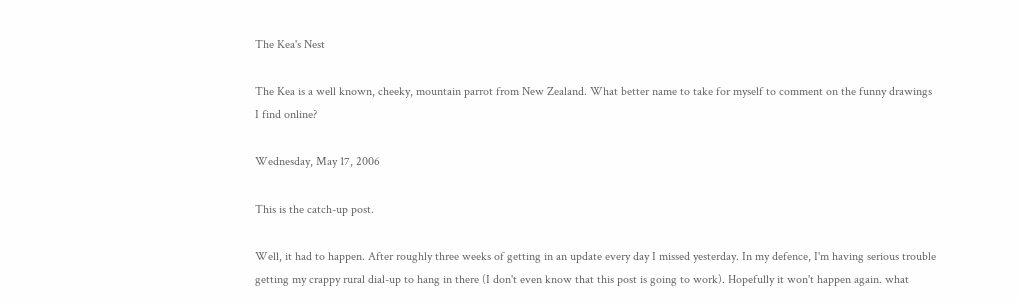The Kea's Nest

The Kea is a well known, cheeky, mountain parrot from New Zealand. What better name to take for myself to comment on the funny drawings I find online?

Wednesday, May 17, 2006

This is the catch-up post.

Well, it had to happen. After roughly three weeks of getting in an update every day I missed yesterday. In my defence, I'm having serious trouble getting my crappy rural dial-up to hang in there (I don't even know that this post is going to work). Hopefully it won't happen again. what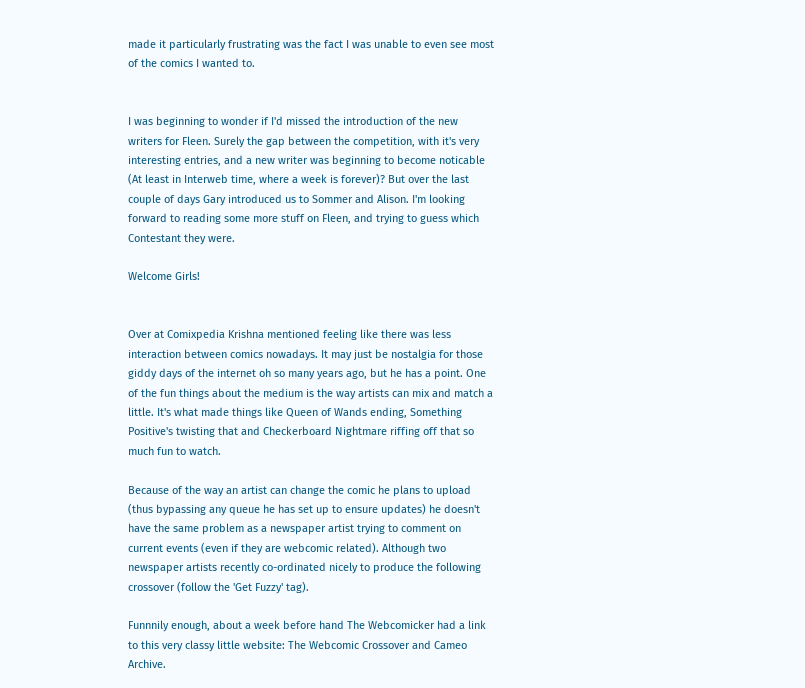made it particularly frustrating was the fact I was unable to even see most of the comics I wanted to.


I was beginning to wonder if I'd missed the introduction of the new writers for Fleen. Surely the gap between the competition, with it's very interesting entries, and a new writer was beginning to become noticable (At least in Interweb time, where a week is forever)? But over the last couple of days Gary introduced us to Sommer and Alison. I'm looking forward to reading some more stuff on Fleen, and trying to guess which Contestant they were.

Welcome Girls!


Over at Comixpedia Krishna mentioned feeling like there was less interaction between comics nowadays. It may just be nostalgia for those giddy days of the internet oh so many years ago, but he has a point. One of the fun things about the medium is the way artists can mix and match a little. It's what made things like Queen of Wands ending, Something Positive's twisting that and Checkerboard Nightmare riffing off that so much fun to watch.

Because of the way an artist can change the comic he plans to upload (thus bypassing any queue he has set up to ensure updates) he doesn't have the same problem as a newspaper artist trying to comment on current events (even if they are webcomic related). Although two newspaper artists recently co-ordinated nicely to produce the following crossover (follow the 'Get Fuzzy' tag).

Funnnily enough, about a week before hand The Webcomicker had a link to this very classy little website: The Webcomic Crossover and Cameo Archive.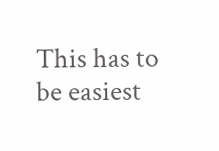This has to be easiest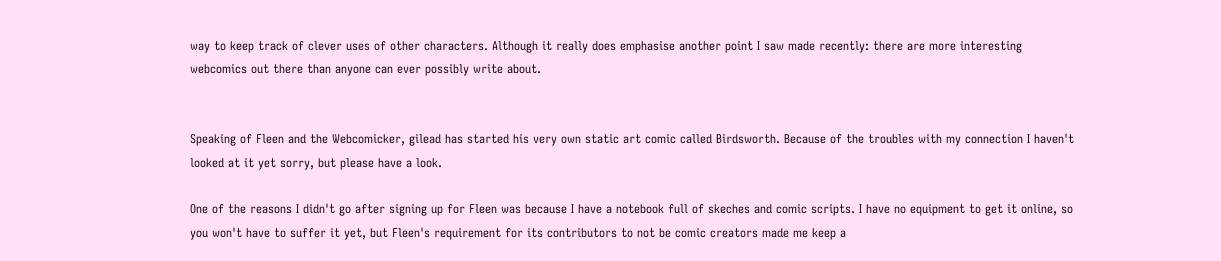way to keep track of clever uses of other characters. Although it really does emphasise another point I saw made recently: there are more interesting webcomics out there than anyone can ever possibly write about.


Speaking of Fleen and the Webcomicker, gilead has started his very own static art comic called Birdsworth. Because of the troubles with my connection I haven't looked at it yet sorry, but please have a look.

One of the reasons I didn't go after signing up for Fleen was because I have a notebook full of skeches and comic scripts. I have no equipment to get it online, so you won't have to suffer it yet, but Fleen's requirement for its contributors to not be comic creators made me keep a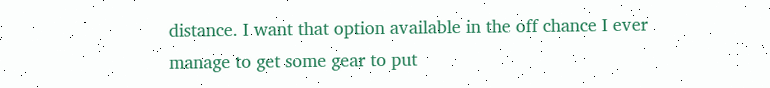distance. I want that option available in the off chance I ever manage to get some gear to put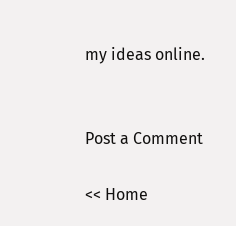my ideas online.


Post a Comment

<< Home